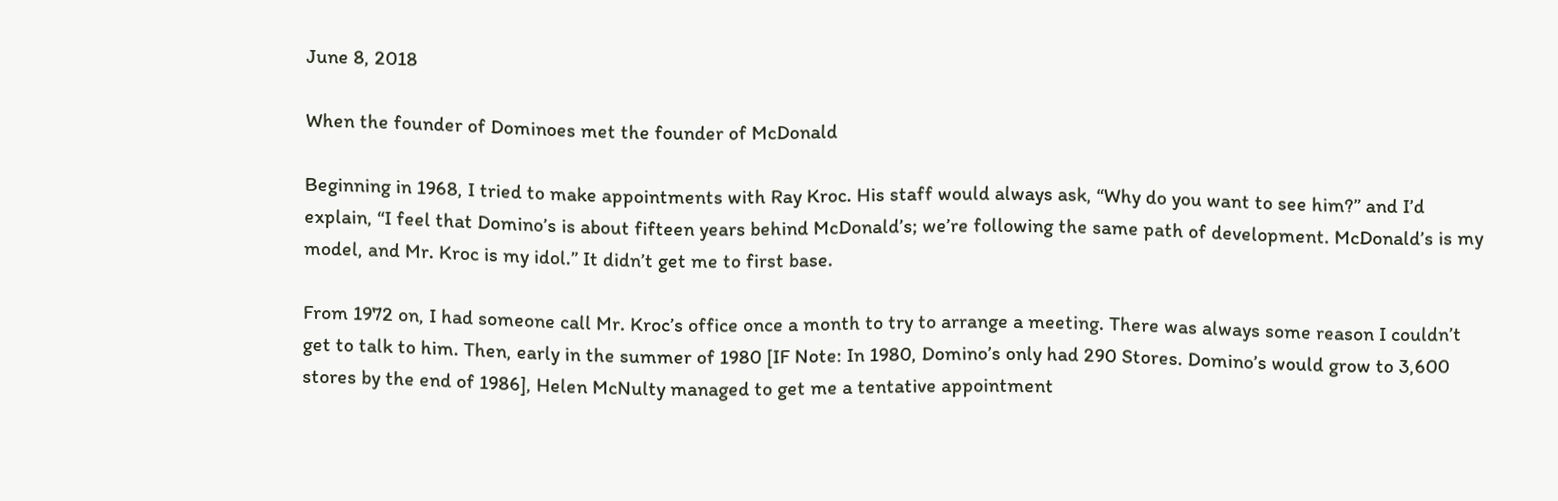June 8, 2018

When the founder of Dominoes met the founder of McDonald

Beginning in 1968, I tried to make appointments with Ray Kroc. His staff would always ask, “Why do you want to see him?” and I’d explain, “I feel that Domino’s is about fifteen years behind McDonald’s; we’re following the same path of development. McDonald’s is my model, and Mr. Kroc is my idol.” It didn’t get me to first base.

From 1972 on, I had someone call Mr. Kroc’s office once a month to try to arrange a meeting. There was always some reason I couldn’t get to talk to him. Then, early in the summer of 1980 [IF Note: In 1980, Domino’s only had 290 Stores. Domino’s would grow to 3,600 stores by the end of 1986], Helen McNulty managed to get me a tentative appointment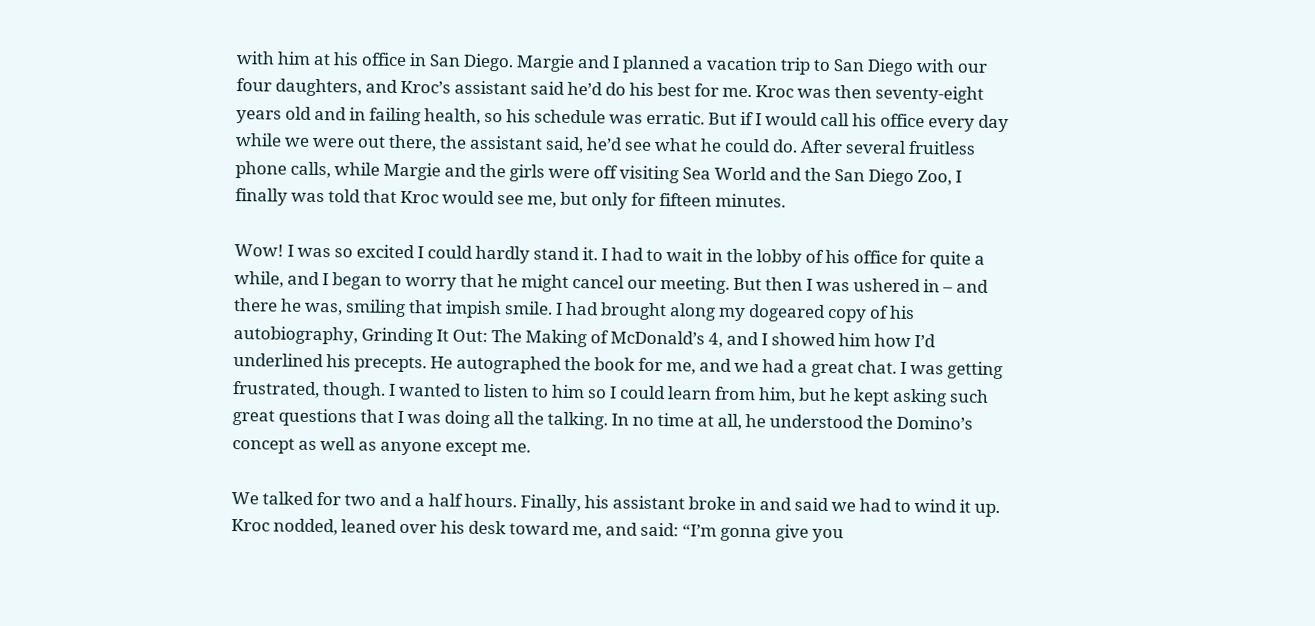with him at his office in San Diego. Margie and I planned a vacation trip to San Diego with our four daughters, and Kroc’s assistant said he’d do his best for me. Kroc was then seventy-eight years old and in failing health, so his schedule was erratic. But if I would call his office every day while we were out there, the assistant said, he’d see what he could do. After several fruitless phone calls, while Margie and the girls were off visiting Sea World and the San Diego Zoo, I finally was told that Kroc would see me, but only for fifteen minutes.

Wow! I was so excited I could hardly stand it. I had to wait in the lobby of his office for quite a while, and I began to worry that he might cancel our meeting. But then I was ushered in – and there he was, smiling that impish smile. I had brought along my dogeared copy of his autobiography, Grinding It Out: The Making of McDonald’s 4, and I showed him how I’d underlined his precepts. He autographed the book for me, and we had a great chat. I was getting frustrated, though. I wanted to listen to him so I could learn from him, but he kept asking such great questions that I was doing all the talking. In no time at all, he understood the Domino’s concept as well as anyone except me.

We talked for two and a half hours. Finally, his assistant broke in and said we had to wind it up. Kroc nodded, leaned over his desk toward me, and said: “I’m gonna give you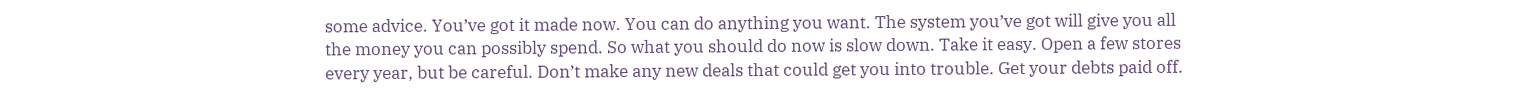some advice. You’ve got it made now. You can do anything you want. The system you’ve got will give you all the money you can possibly spend. So what you should do now is slow down. Take it easy. Open a few stores every year, but be careful. Don’t make any new deals that could get you into trouble. Get your debts paid off.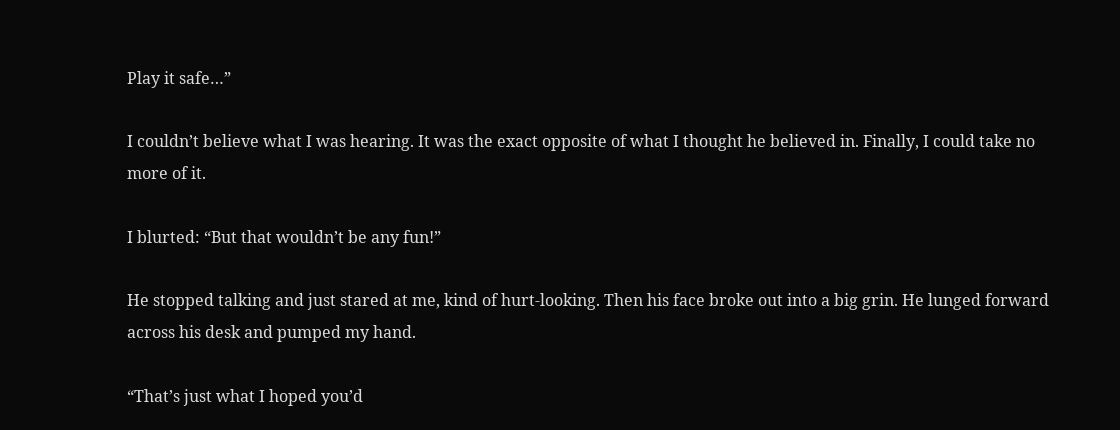Play it safe…”

I couldn’t believe what I was hearing. It was the exact opposite of what I thought he believed in. Finally, I could take no more of it.

I blurted: “But that wouldn’t be any fun!”

He stopped talking and just stared at me, kind of hurt-looking. Then his face broke out into a big grin. He lunged forward across his desk and pumped my hand.

“That’s just what I hoped you’d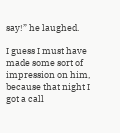say!” he laughed.

I guess I must have made some sort of impression on him, because that night I got a call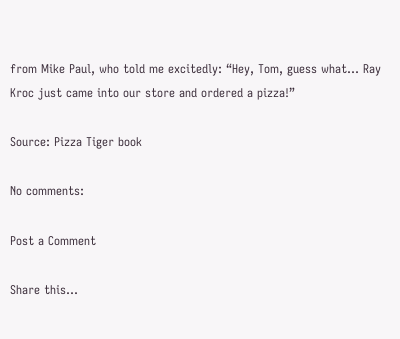from Mike Paul, who told me excitedly: “Hey, Tom, guess what… Ray Kroc just came into our store and ordered a pizza!”

Source: Pizza Tiger book

No comments:

Post a Comment

Share this...